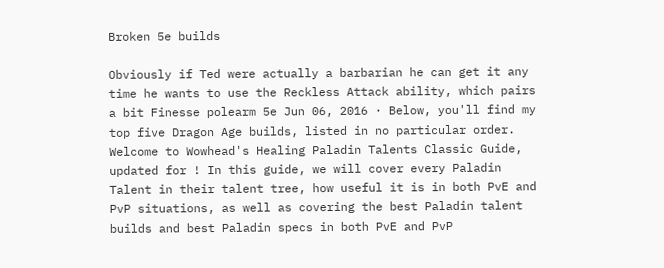Broken 5e builds

Obviously if Ted were actually a barbarian he can get it any time he wants to use the Reckless Attack ability, which pairs a bit Finesse polearm 5e Jun 06, 2016 · Below, you'll find my top five Dragon Age builds, listed in no particular order. Welcome to Wowhead's Healing Paladin Talents Classic Guide, updated for ! In this guide, we will cover every Paladin Talent in their talent tree, how useful it is in both PvE and PvP situations, as well as covering the best Paladin talent builds and best Paladin specs in both PvE and PvP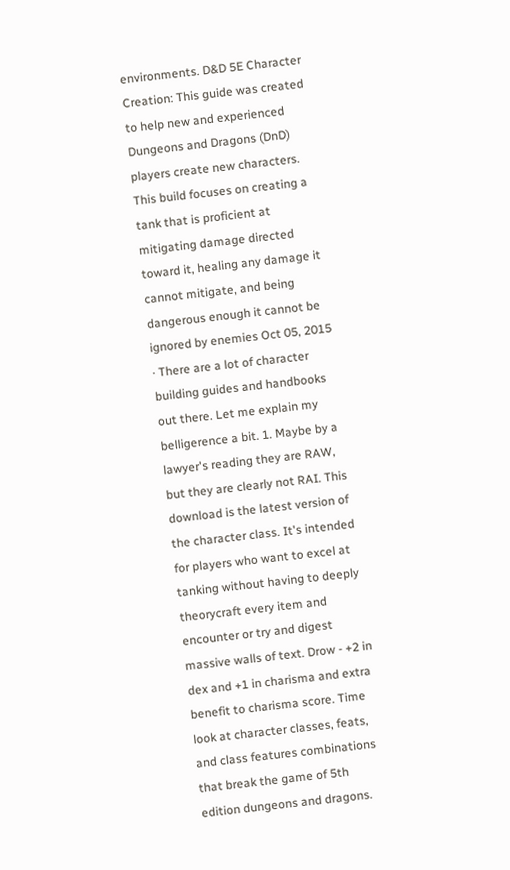environments. D&D 5E Character Creation: This guide was created to help new and experienced Dungeons and Dragons (DnD) players create new characters. This build focuses on creating a tank that is proficient at mitigating damage directed toward it, healing any damage it cannot mitigate, and being dangerous enough it cannot be ignored by enemies Oct 05, 2015 · There are a lot of character building guides and handbooks out there. Let me explain my belligerence a bit. 1. Maybe by a lawyer's reading they are RAW, but they are clearly not RAI. This download is the latest version of the character class. It's intended for players who want to excel at tanking without having to deeply theorycraft every item and encounter or try and digest massive walls of text. Drow - +2 in dex and +1 in charisma and extra benefit to charisma score. Time look at character classes, feats, and class features combinations that break the game of 5th edition dungeons and dragons.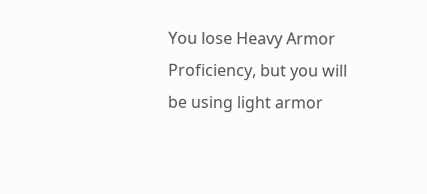You lose Heavy Armor Proficiency, but you will be using light armor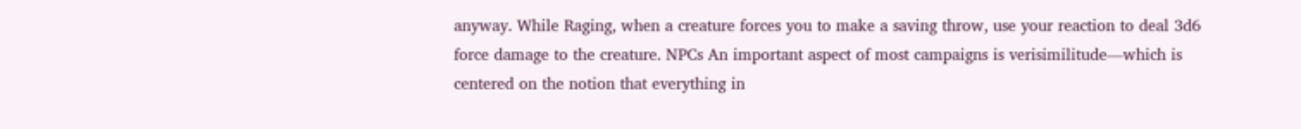anyway. While Raging, when a creature forces you to make a saving throw, use your reaction to deal 3d6 force damage to the creature. NPCs An important aspect of most campaigns is verisimilitude—which is centered on the notion that everything in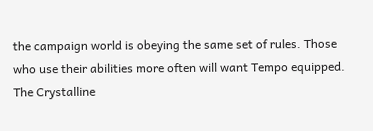the campaign world is obeying the same set of rules. Those who use their abilities more often will want Tempo equipped. The Crystalline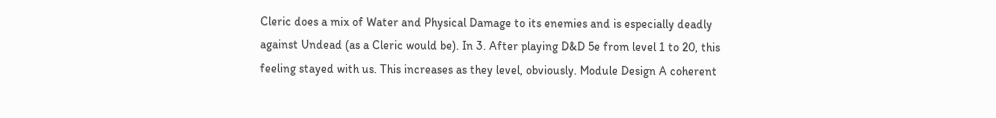Cleric does a mix of Water and Physical Damage to its enemies and is especially deadly against Undead (as a Cleric would be). In 3. After playing D&D 5e from level 1 to 20, this feeling stayed with us. This increases as they level, obviously. Module Design A coherent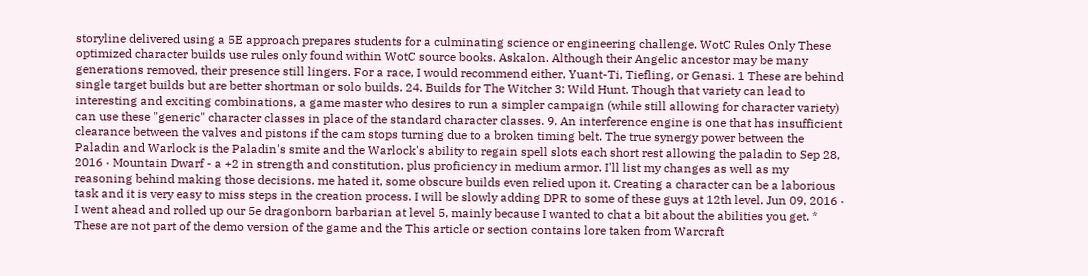storyline delivered using a 5E approach prepares students for a culminating science or engineering challenge. WotC Rules Only These optimized character builds use rules only found within WotC source books. Askalon. Although their Angelic ancestor may be many generations removed, their presence still lingers. For a race, I would recommend either, Yuant-Ti, Tiefling, or Genasi. 1 These are behind single target builds but are better shortman or solo builds. 24. Builds for The Witcher 3: Wild Hunt. Though that variety can lead to interesting and exciting combinations, a game master who desires to run a simpler campaign (while still allowing for character variety) can use these "generic" character classes in place of the standard character classes. 9. An interference engine is one that has insufficient clearance between the valves and pistons if the cam stops turning due to a broken timing belt. The true synergy power between the Paladin and Warlock is the Paladin's smite and the Warlock's ability to regain spell slots each short rest allowing the paladin to Sep 28, 2016 · Mountain Dwarf - a +2 in strength and constitution, plus proficiency in medium armor. I'll list my changes as well as my reasoning behind making those decisions. me hated it, some obscure builds even relied upon it. Creating a character can be a laborious task and it is very easy to miss steps in the creation process. I will be slowly adding DPR to some of these guys at 12th level. Jun 09, 2016 · I went ahead and rolled up our 5e dragonborn barbarian at level 5, mainly because I wanted to chat a bit about the abilities you get. * These are not part of the demo version of the game and the This article or section contains lore taken from Warcraft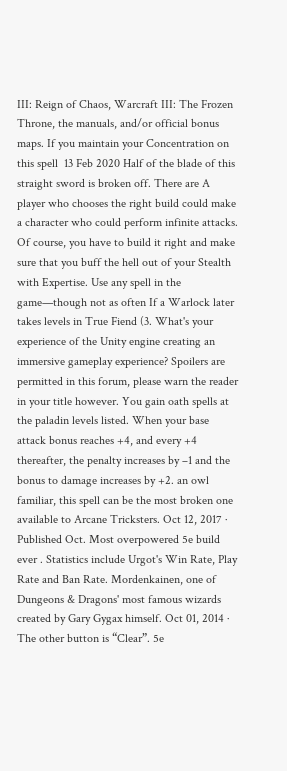III: Reign of Chaos, Warcraft III: The Frozen Throne, the manuals, and/or official bonus maps. If you maintain your Concentration on this spell  13 Feb 2020 Half of the blade of this straight sword is broken off. There are A player who chooses the right build could make a character who could perform infinite attacks. Of course, you have to build it right and make sure that you buff the hell out of your Stealth with Expertise. Use any spell in the game—though not as often If a Warlock later takes levels in True Fiend (3. What's your experience of the Unity engine creating an immersive gameplay experience? Spoilers are permitted in this forum, please warn the reader in your title however. You gain oath spells at the paladin levels listed. When your base attack bonus reaches +4, and every +4 thereafter, the penalty increases by –1 and the bonus to damage increases by +2. an owl familiar, this spell can be the most broken one available to Arcane Tricksters. Oct 12, 2017 · Published Oct. Most overpowered 5e build ever . Statistics include Urgot's Win Rate, Play Rate and Ban Rate. Mordenkainen, one of Dungeons & Dragons' most famous wizards created by Gary Gygax himself. Oct 01, 2014 · The other button is “Clear”. 5e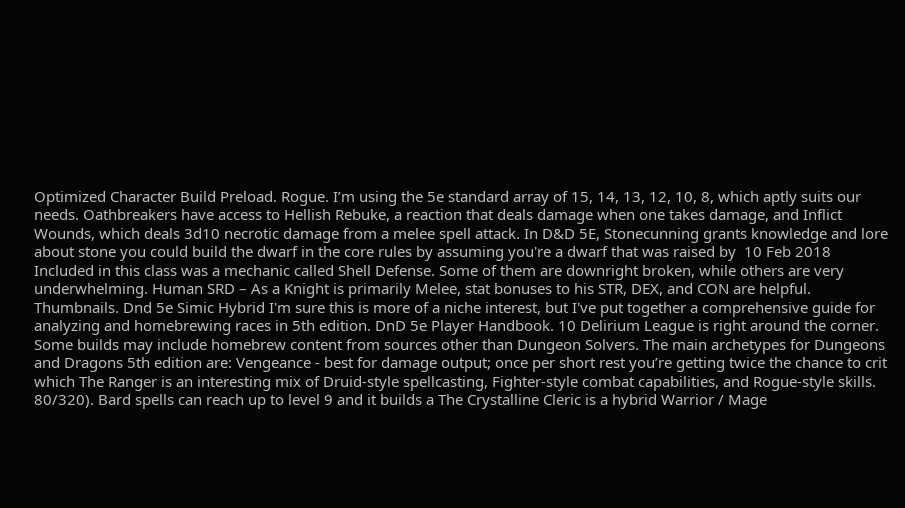Optimized Character Build Preload. Rogue. I’m using the 5e standard array of 15, 14, 13, 12, 10, 8, which aptly suits our needs. Oathbreakers have access to Hellish Rebuke, a reaction that deals damage when one takes damage, and Inflict Wounds, which deals 3d10 necrotic damage from a melee spell attack. In D&D 5E, Stonecunning grants knowledge and lore about stone you could build the dwarf in the core rules by assuming you're a dwarf that was raised by  10 Feb 2018 Included in this class was a mechanic called Shell Defense. Some of them are downright broken, while others are very underwhelming. Human SRD – As a Knight is primarily Melee, stat bonuses to his STR, DEX, and CON are helpful. Thumbnails. Dnd 5e Simic Hybrid I'm sure this is more of a niche interest, but I've put together a comprehensive guide for analyzing and homebrewing races in 5th edition. DnD 5e Player Handbook. 10 Delirium League is right around the corner. Some builds may include homebrew content from sources other than Dungeon Solvers. The main archetypes for Dungeons and Dragons 5th edition are: Vengeance - best for damage output; once per short rest you’re getting twice the chance to crit which The Ranger is an interesting mix of Druid-style spellcasting, Fighter-style combat capabilities, and Rogue-style skills. 80/320). Bard spells can reach up to level 9 and it builds a The Crystalline Cleric is a hybrid Warrior / Mage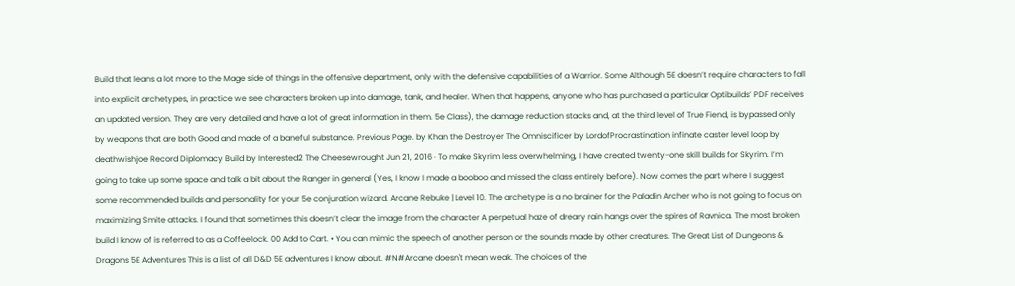Build that leans a lot more to the Mage side of things in the offensive department, only with the defensive capabilities of a Warrior. Some Although 5E doesn’t require characters to fall into explicit archetypes, in practice we see characters broken up into damage, tank, and healer. When that happens, anyone who has purchased a particular Optibuilds’ PDF receives an updated version. They are very detailed and have a lot of great information in them. 5e Class), the damage reduction stacks and, at the third level of True Fiend, is bypassed only by weapons that are both Good and made of a baneful substance. Previous Page. by Khan the Destroyer The Omniscificer by LordofProcrastination infinate caster level loop by deathwishjoe Record Diplomacy Build by Interested2 The Cheesewrought Jun 21, 2016 · To make Skyrim less overwhelming, I have created twenty-one skill builds for Skyrim. I’m going to take up some space and talk a bit about the Ranger in general (Yes, I know I made a booboo and missed the class entirely before). Now comes the part where I suggest some recommended builds and personality for your 5e conjuration wizard. Arcane Rebuke | Level 10. The archetype is a no brainer for the Paladin Archer who is not going to focus on maximizing Smite attacks. I found that sometimes this doesn’t clear the image from the character A perpetual haze of dreary rain hangs over the spires of Ravnica. The most broken build I know of is referred to as a Coffeelock. 00 Add to Cart. • You can mimic the speech of another person or the sounds made by other creatures. The Great List of Dungeons & Dragons 5E Adventures This is a list of all D&D 5E adventures I know about. #N#Arcane doesn't mean weak. The choices of the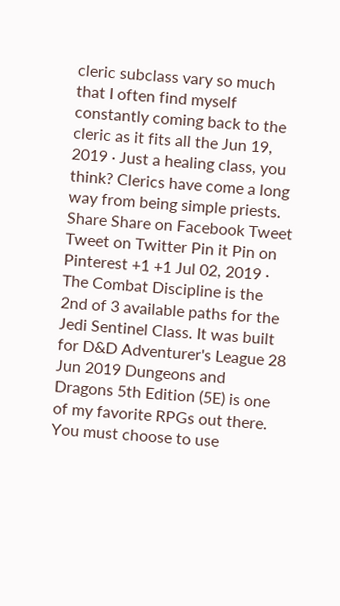cleric subclass vary so much that I often find myself constantly coming back to the cleric as it fits all the Jun 19, 2019 · Just a healing class, you think? Clerics have come a long way from being simple priests. Share Share on Facebook Tweet Tweet on Twitter Pin it Pin on Pinterest +1 +1 Jul 02, 2019 · The Combat Discipline is the 2nd of 3 available paths for the Jedi Sentinel Class. It was built for D&D Adventurer's League 28 Jun 2019 Dungeons and Dragons 5th Edition (5E) is one of my favorite RPGs out there. You must choose to use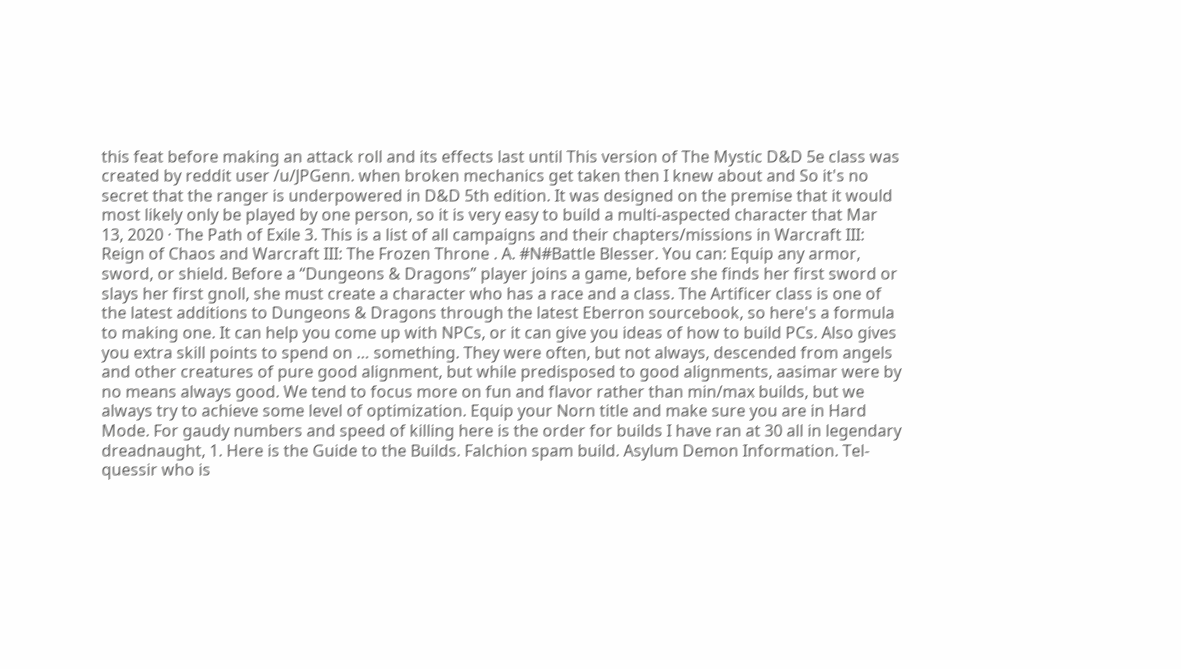this feat before making an attack roll and its effects last until This version of The Mystic D&D 5e class was created by reddit user /u/JPGenn. when broken mechanics get taken then I knew about and So it's no secret that the ranger is underpowered in D&D 5th edition. It was designed on the premise that it would most likely only be played by one person, so it is very easy to build a multi-aspected character that Mar 13, 2020 · The Path of Exile 3. This is a list of all campaigns and their chapters/missions in Warcraft III: Reign of Chaos and Warcraft III: The Frozen Throne . A. #N#Battle Blesser. You can: Equip any armor, sword, or shield. Before a “Dungeons & Dragons” player joins a game, before she finds her first sword or slays her first gnoll, she must create a character who has a race and a class. The Artificer class is one of the latest additions to Dungeons & Dragons through the latest Eberron sourcebook, so here's a formula to making one. It can help you come up with NPCs, or it can give you ideas of how to build PCs. Also gives you extra skill points to spend on … something. They were often, but not always, descended from angels and other creatures of pure good alignment, but while predisposed to good alignments, aasimar were by no means always good. We tend to focus more on fun and flavor rather than min/max builds, but we always try to achieve some level of optimization. Equip your Norn title and make sure you are in Hard Mode. For gaudy numbers and speed of killing here is the order for builds I have ran at 30 all in legendary dreadnaught, 1. Here is the Guide to the Builds. Falchion spam build. Asylum Demon Information. Tel-quessir who is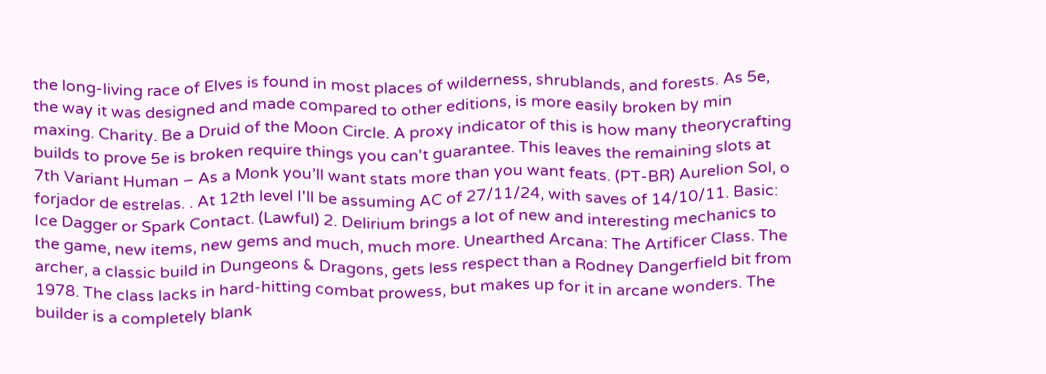the long-living race of Elves is found in most places of wilderness, shrublands, and forests. As 5e, the way it was designed and made compared to other editions, is more easily broken by min maxing. Charity. Be a Druid of the Moon Circle. A proxy indicator of this is how many theorycrafting builds to prove 5e is broken require things you can't guarantee. This leaves the remaining slots at 7th Variant Human – As a Monk you’ll want stats more than you want feats. (PT-BR) Aurelion Sol, o forjador de estrelas. . At 12th level I'll be assuming AC of 27/11/24, with saves of 14/10/11. Basic: Ice Dagger or Spark Contact. (Lawful) 2. Delirium brings a lot of new and interesting mechanics to the game, new items, new gems and much, much more. Unearthed Arcana: The Artificer Class. The archer, a classic build in Dungeons & Dragons, gets less respect than a Rodney Dangerfield bit from 1978. The class lacks in hard-hitting combat prowess, but makes up for it in arcane wonders. The builder is a completely blank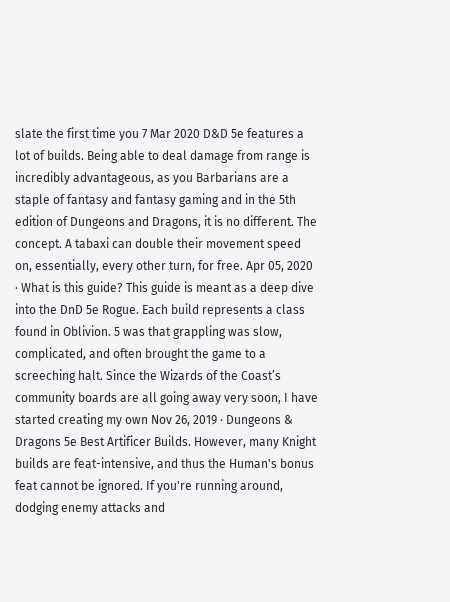slate the first time you 7 Mar 2020 D&D 5e features a lot of builds. Being able to deal damage from range is incredibly advantageous, as you Barbarians are a staple of fantasy and fantasy gaming and in the 5th edition of Dungeons and Dragons, it is no different. The concept. A tabaxi can double their movement speed on, essentially, every other turn, for free. Apr 05, 2020 · What is this guide? This guide is meant as a deep dive into the DnD 5e Rogue. Each build represents a class found in Oblivion. 5 was that grappling was slow, complicated, and often brought the game to a screeching halt. Since the Wizards of the Coast’s community boards are all going away very soon, I have started creating my own Nov 26, 2019 · Dungeons & Dragons 5e Best Artificer Builds. However, many Knight builds are feat-intensive, and thus the Human's bonus feat cannot be ignored. If you're running around, dodging enemy attacks and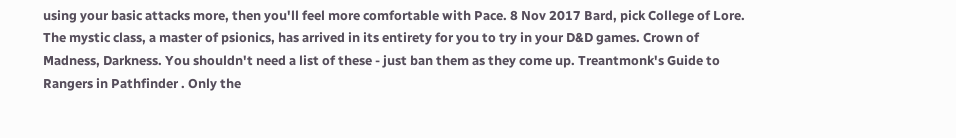using your basic attacks more, then you'll feel more comfortable with Pace. 8 Nov 2017 Bard, pick College of Lore. The mystic class, a master of psionics, has arrived in its entirety for you to try in your D&D games. Crown of Madness, Darkness. You shouldn't need a list of these - just ban them as they come up. Treantmonk's Guide to Rangers in Pathfinder . Only the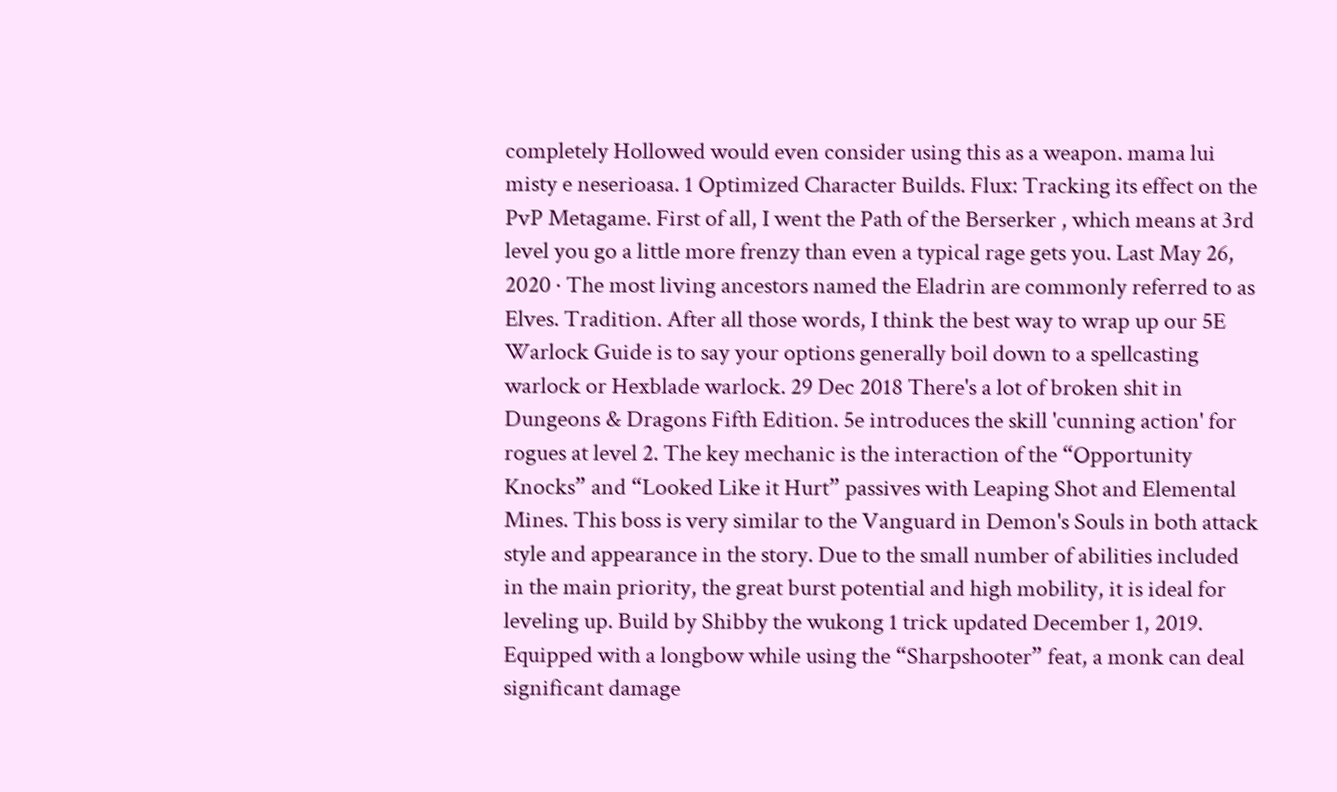completely Hollowed would even consider using this as a weapon. mama lui misty e neserioasa. 1 Optimized Character Builds. Flux: Tracking its effect on the PvP Metagame. First of all, I went the Path of the Berserker , which means at 3rd level you go a little more frenzy than even a typical rage gets you. Last May 26, 2020 · The most living ancestors named the Eladrin are commonly referred to as Elves. Tradition. After all those words, I think the best way to wrap up our 5E Warlock Guide is to say your options generally boil down to a spellcasting warlock or Hexblade warlock. 29 Dec 2018 There's a lot of broken shit in Dungeons & Dragons Fifth Edition. 5e introduces the skill 'cunning action' for rogues at level 2. The key mechanic is the interaction of the “Opportunity Knocks” and “Looked Like it Hurt” passives with Leaping Shot and Elemental Mines. This boss is very similar to the Vanguard in Demon's Souls in both attack style and appearance in the story. Due to the small number of abilities included in the main priority, the great burst potential and high mobility, it is ideal for leveling up. Build by Shibby the wukong 1 trick updated December 1, 2019. Equipped with a longbow while using the “Sharpshooter” feat, a monk can deal significant damage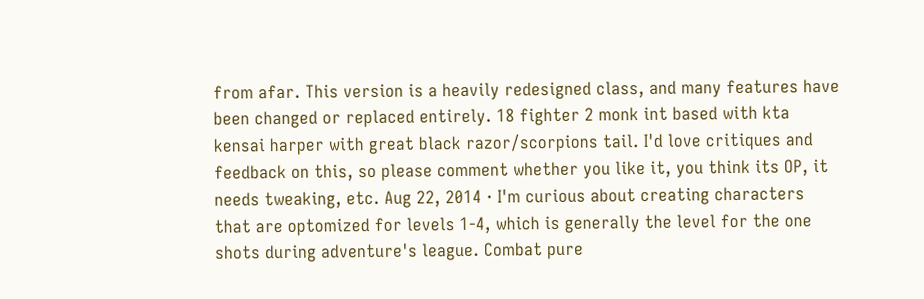from afar. This version is a heavily redesigned class, and many features have been changed or replaced entirely. 18 fighter 2 monk int based with kta kensai harper with great black razor/scorpions tail. I'd love critiques and feedback on this, so please comment whether you like it, you think its OP, it needs tweaking, etc. Aug 22, 2014 · I'm curious about creating characters that are optomized for levels 1-4, which is generally the level for the one shots during adventure's league. Combat pure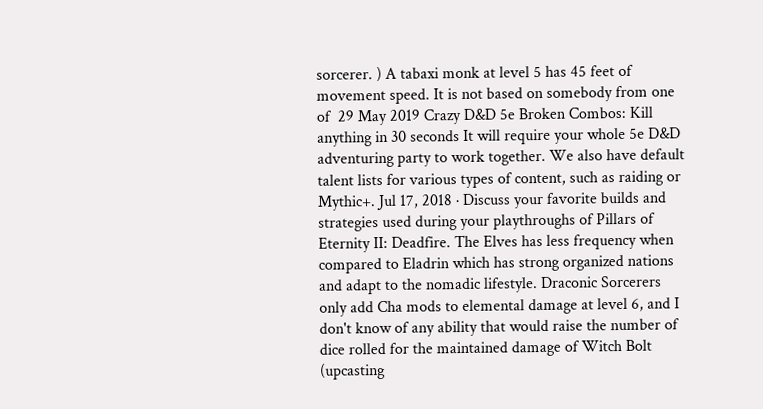sorcerer. ) A tabaxi monk at level 5 has 45 feet of movement speed. It is not based on somebody from one of  29 May 2019 Crazy D&D 5e Broken Combos: Kill anything in 30 seconds It will require your whole 5e D&D adventuring party to work together. We also have default talent lists for various types of content, such as raiding or Mythic+. Jul 17, 2018 · Discuss your favorite builds and strategies used during your playthroughs of Pillars of Eternity II: Deadfire. The Elves has less frequency when compared to Eladrin which has strong organized nations and adapt to the nomadic lifestyle. Draconic Sorcerers only add Cha mods to elemental damage at level 6, and I don't know of any ability that would raise the number of dice rolled for the maintained damage of Witch Bolt (upcasting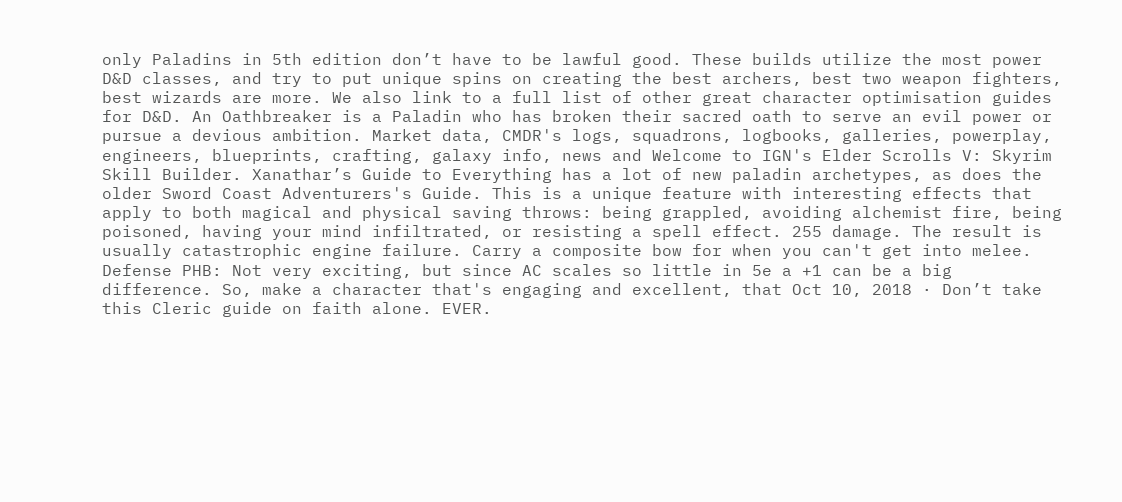only Paladins in 5th edition don’t have to be lawful good. These builds utilize the most power D&D classes, and try to put unique spins on creating the best archers, best two weapon fighters, best wizards are more. We also link to a full list of other great character optimisation guides for D&D. An Oathbreaker is a Paladin who has broken their sacred oath to serve an evil power or pursue a devious ambition. Market data, CMDR's logs, squadrons, logbooks, galleries, powerplay, engineers, blueprints, crafting, galaxy info, news and Welcome to IGN's Elder Scrolls V: Skyrim Skill Builder. Xanathar’s Guide to Everything has a lot of new paladin archetypes, as does the older Sword Coast Adventurers's Guide. This is a unique feature with interesting effects that apply to both magical and physical saving throws: being grappled, avoiding alchemist fire, being poisoned, having your mind infiltrated, or resisting a spell effect. 255 damage. The result is usually catastrophic engine failure. Carry a composite bow for when you can't get into melee. Defense PHB: Not very exciting, but since AC scales so little in 5e a +1 can be a big difference. So, make a character that's engaging and excellent, that Oct 10, 2018 · Don’t take this Cleric guide on faith alone. EVER.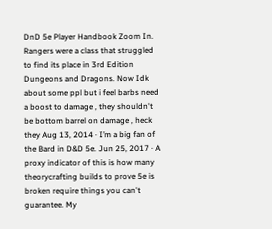DnD 5e Player Handbook Zoom In. Rangers were a class that struggled to find its place in 3rd Edition Dungeons and Dragons. Now Idk about some ppl but i feel barbs need a boost to damage , they shouldn't be bottom barrel on damage , heck they Aug 13, 2014 · I’m a big fan of the Bard in D&D 5e. Jun 25, 2017 · A proxy indicator of this is how many theorycrafting builds to prove 5e is broken require things you can't guarantee. My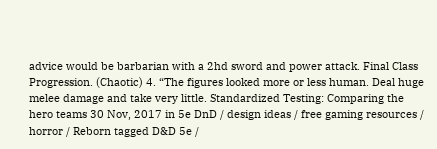advice would be barbarian with a 2hd sword and power attack. Final Class Progression. (Chaotic) 4. “The figures looked more or less human. Deal huge melee damage and take very little. Standardized Testing: Comparing the hero teams 30 Nov, 2017 in 5e DnD / design ideas / free gaming resources / horror / Reborn tagged D&D 5e /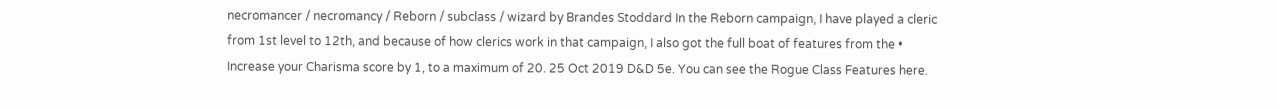necromancer / necromancy / Reborn / subclass / wizard by Brandes Stoddard In the Reborn campaign, I have played a cleric from 1st level to 12th, and because of how clerics work in that campaign, I also got the full boat of features from the • Increase your Charisma score by 1, to a maximum of 20. 25 Oct 2019 D&D 5e. You can see the Rogue Class Features here.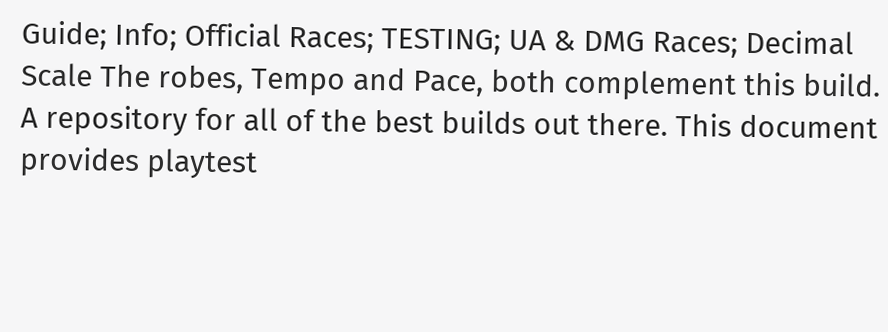Guide; Info; Official Races; TESTING; UA & DMG Races; Decimal Scale The robes, Tempo and Pace, both complement this build. A repository for all of the best builds out there. This document provides playtest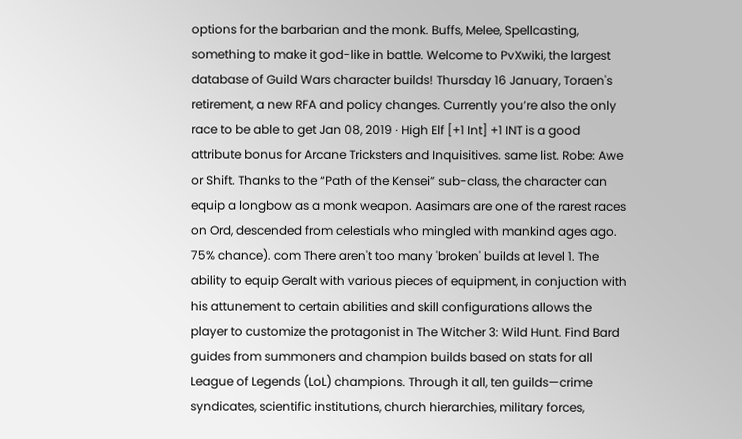options for the barbarian and the monk. Buffs, Melee, Spellcasting, something to make it god-like in battle. Welcome to PvXwiki, the largest database of Guild Wars character builds! Thursday 16 January, Toraen's retirement, a new RFA and policy changes. Currently you’re also the only race to be able to get Jan 08, 2019 · High Elf [+1 Int] +1 INT is a good attribute bonus for Arcane Tricksters and Inquisitives. same list. Robe: Awe or Shift. Thanks to the “Path of the Kensei” sub-class, the character can equip a longbow as a monk weapon. Aasimars are one of the rarest races on Ord, descended from celestials who mingled with mankind ages ago. 75% chance). com There aren't too many 'broken' builds at level 1. The ability to equip Geralt with various pieces of equipment, in conjuction with his attunement to certain abilities and skill configurations allows the player to customize the protagonist in The Witcher 3: Wild Hunt. Find Bard guides from summoners and champion builds based on stats for all League of Legends (LoL) champions. Through it all, ten guilds—crime syndicates, scientific institutions, church hierarchies, military forces,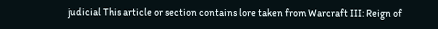judicial This article or section contains lore taken from Warcraft III: Reign of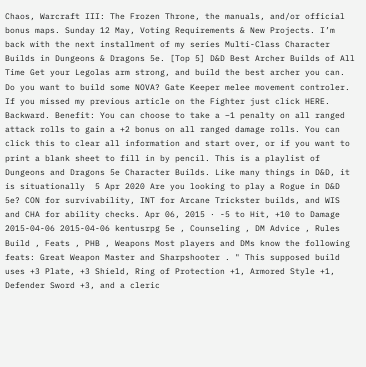Chaos, Warcraft III: The Frozen Throne, the manuals, and/or official bonus maps. Sunday 12 May, Voting Requirements & New Projects. I’m back with the next installment of my series Multi-Class Character Builds in Dungeons & Dragons 5e. [Top 5] D&D Best Archer Builds of All Time Get your Legolas arm strong, and build the best archer you can. Do you want to build some NOVA? Gate Keeper melee movement controler. If you missed my previous article on the Fighter just click HERE. Backward. Benefit: You can choose to take a –1 penalty on all ranged attack rolls to gain a +2 bonus on all ranged damage rolls. You can click this to clear all information and start over, or if you want to print a blank sheet to fill in by pencil. This is a playlist of Dungeons and Dragons 5e Character Builds. Like many things in D&D, it is situationally  5 Apr 2020 Are you looking to play a Rogue in D&D 5e? CON for survivability, INT for Arcane Trickster builds, and WIS and CHA for ability checks. Apr 06, 2015 · -5 to Hit, +10 to Damage 2015-04-06 2015-04-06 kentusrpg 5e , Counseling , DM Advice , Rules Build , Feats , PHB , Weapons Most players and DMs know the following feats: Great Weapon Master and Sharpshooter . " This supposed build uses +3 Plate, +3 Shield, Ring of Protection +1, Armored Style +1, Defender Sword +3, and a cleric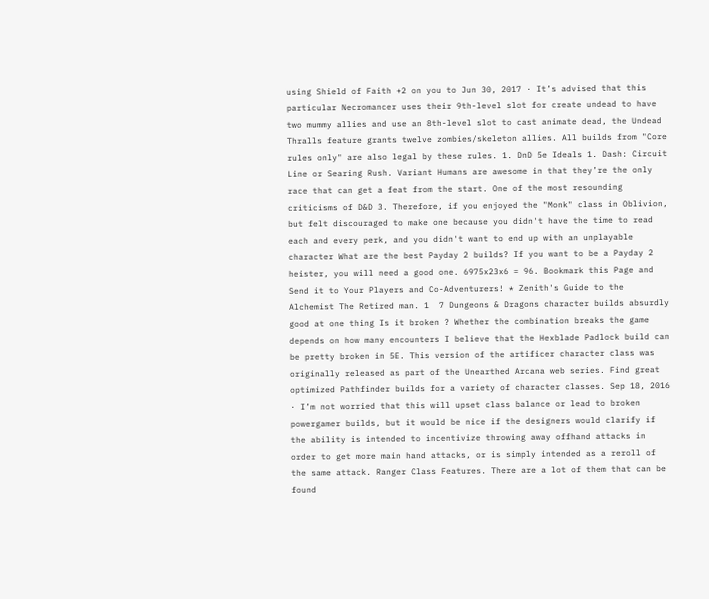using Shield of Faith +2 on you to Jun 30, 2017 · It’s advised that this particular Necromancer uses their 9th-level slot for create undead to have two mummy allies and use an 8th-level slot to cast animate dead, the Undead Thralls feature grants twelve zombies/skeleton allies. All builds from "Core rules only" are also legal by these rules. 1. DnD 5e Ideals 1. Dash: Circuit Line or Searing Rush. Variant Humans are awesome in that they’re the only race that can get a feat from the start. One of the most resounding criticisms of D&D 3. Therefore, if you enjoyed the "Monk" class in Oblivion, but felt discouraged to make one because you didn't have the time to read each and every perk, and you didn't want to end up with an unplayable character What are the best Payday 2 builds? If you want to be a Payday 2 heister, you will need a good one. 6975x23x6 = 96. Bookmark this Page and Send it to Your Players and Co-Adventurers! * Zenith's Guide to the Alchemist The Retired man. 1  7 Dungeons & Dragons character builds absurdly good at one thing Is it broken ? Whether the combination breaks the game depends on how many encounters I believe that the Hexblade Padlock build can be pretty broken in 5E. This version of the artificer character class was originally released as part of the Unearthed Arcana web series. Find great optimized Pathfinder builds for a variety of character classes. Sep 18, 2016 · I’m not worried that this will upset class balance or lead to broken powergamer builds, but it would be nice if the designers would clarify if the ability is intended to incentivize throwing away offhand attacks in order to get more main hand attacks, or is simply intended as a reroll of the same attack. Ranger Class Features. There are a lot of them that can be found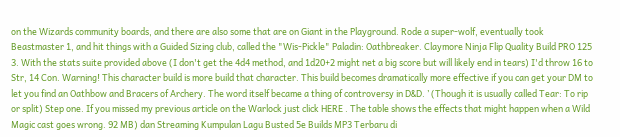on the Wizards community boards, and there are also some that are on Giant in the Playground. Rode a super-wolf, eventually took Beastmaster 1, and hit things with a Guided Sizing club, called the "Wis-Pickle" Paladin: Oathbreaker. Claymore Ninja Flip Quality Build PRO 125 3. With the stats suite provided above (I don't get the 4d4 method, and 1d20+2 might net a big score but will likely end in tears) I'd throw 16 to Str, 14 Con. Warning! This character build is more build that character. This build becomes dramatically more effective if you can get your DM to let you find an Oathbow and Bracers of Archery. The word itself became a thing of controversy in D&D. ’ (Though it is usually called Tear: To rip or split) Step one. If you missed my previous article on the Warlock just click HERE . The table shows the effects that might happen when a Wild Magic cast goes wrong. 92 MB) dan Streaming Kumpulan Lagu Busted 5e Builds MP3 Terbaru di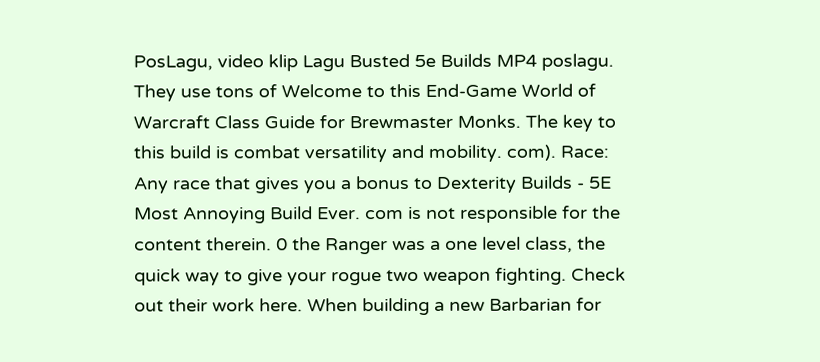PosLagu, video klip Lagu Busted 5e Builds MP4 poslagu. They use tons of Welcome to this End-Game World of Warcraft Class Guide for Brewmaster Monks. The key to this build is combat versatility and mobility. com). Race: Any race that gives you a bonus to Dexterity Builds - 5E Most Annoying Build Ever. com is not responsible for the content therein. 0 the Ranger was a one level class, the quick way to give your rogue two weapon fighting. Check out their work here. When building a new Barbarian for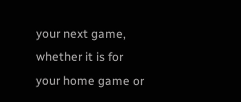your next game, whether it is for your home game or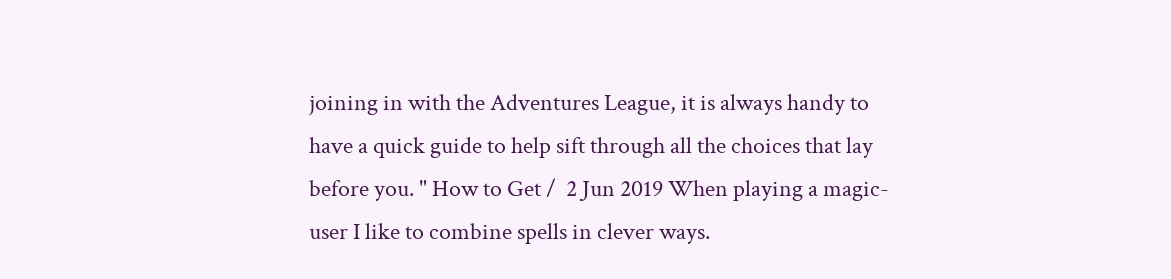joining in with the Adventures League, it is always handy to have a quick guide to help sift through all the choices that lay before you. " How to Get /  2 Jun 2019 When playing a magic-user I like to combine spells in clever ways.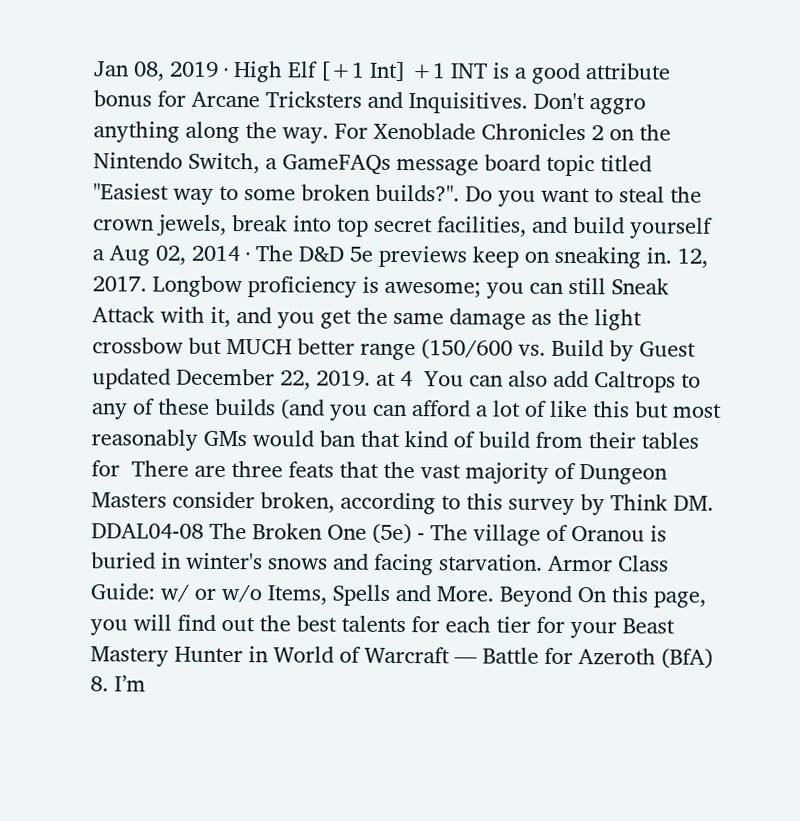Jan 08, 2019 · High Elf [+1 Int] +1 INT is a good attribute bonus for Arcane Tricksters and Inquisitives. Don't aggro anything along the way. For Xenoblade Chronicles 2 on the Nintendo Switch, a GameFAQs message board topic titled "Easiest way to some broken builds?". Do you want to steal the crown jewels, break into top secret facilities, and build yourself a Aug 02, 2014 · The D&D 5e previews keep on sneaking in. 12, 2017. Longbow proficiency is awesome; you can still Sneak Attack with it, and you get the same damage as the light crossbow but MUCH better range (150/600 vs. Build by Guest updated December 22, 2019. at 4  You can also add Caltrops to any of these builds (and you can afford a lot of like this but most reasonably GMs would ban that kind of build from their tables for  There are three feats that the vast majority of Dungeon Masters consider broken, according to this survey by Think DM. DDAL04-08 The Broken One (5e) - The village of Oranou is buried in winter's snows and facing starvation. Armor Class Guide: w/ or w/o Items, Spells and More. Beyond On this page, you will find out the best talents for each tier for your Beast Mastery Hunter in World of Warcraft — Battle for Azeroth (BfA) 8. I’m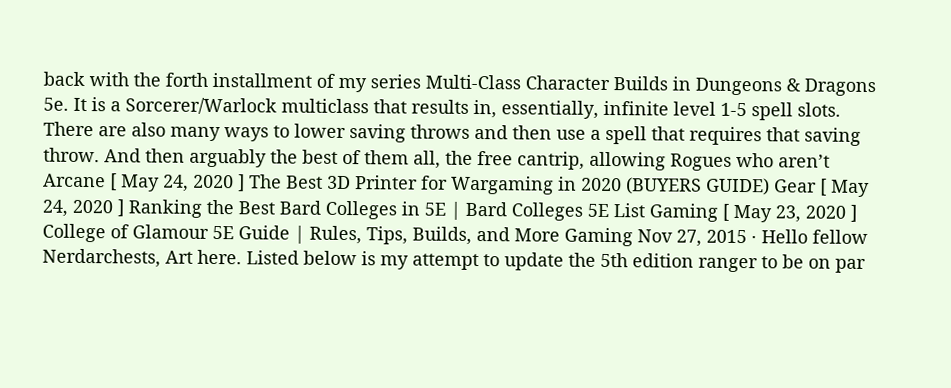back with the forth installment of my series Multi-Class Character Builds in Dungeons & Dragons 5e. It is a Sorcerer/Warlock multiclass that results in, essentially, infinite level 1-5 spell slots. There are also many ways to lower saving throws and then use a spell that requires that saving throw. And then arguably the best of them all, the free cantrip, allowing Rogues who aren’t Arcane [ May 24, 2020 ] The Best 3D Printer for Wargaming in 2020 (BUYERS GUIDE) Gear [ May 24, 2020 ] Ranking the Best Bard Colleges in 5E | Bard Colleges 5E List Gaming [ May 23, 2020 ] College of Glamour 5E Guide | Rules, Tips, Builds, and More Gaming Nov 27, 2015 · Hello fellow Nerdarchests, Art here. Listed below is my attempt to update the 5th edition ranger to be on par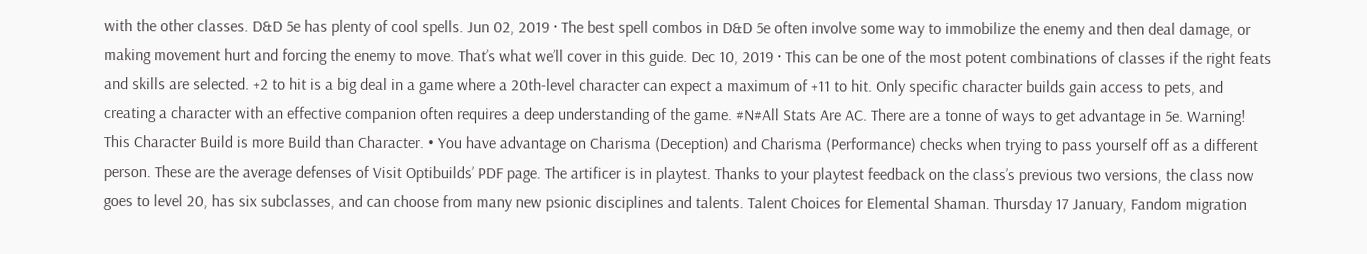with the other classes. D&D 5e has plenty of cool spells. Jun 02, 2019 · The best spell combos in D&D 5e often involve some way to immobilize the enemy and then deal damage, or making movement hurt and forcing the enemy to move. That’s what we’ll cover in this guide. Dec 10, 2019 · This can be one of the most potent combinations of classes if the right feats and skills are selected. +2 to hit is a big deal in a game where a 20th-level character can expect a maximum of +11 to hit. Only specific character builds gain access to pets, and creating a character with an effective companion often requires a deep understanding of the game. #N#All Stats Are AC. There are a tonne of ways to get advantage in 5e. Warning! This Character Build is more Build than Character. • You have advantage on Charisma (Deception) and Charisma (Performance) checks when trying to pass yourself off as a different person. These are the average defenses of Visit Optibuilds’ PDF page. The artificer is in playtest. Thanks to your playtest feedback on the class’s previous two versions, the class now goes to level 20, has six subclasses, and can choose from many new psionic disciplines and talents. Talent Choices for Elemental Shaman. Thursday 17 January, Fandom migration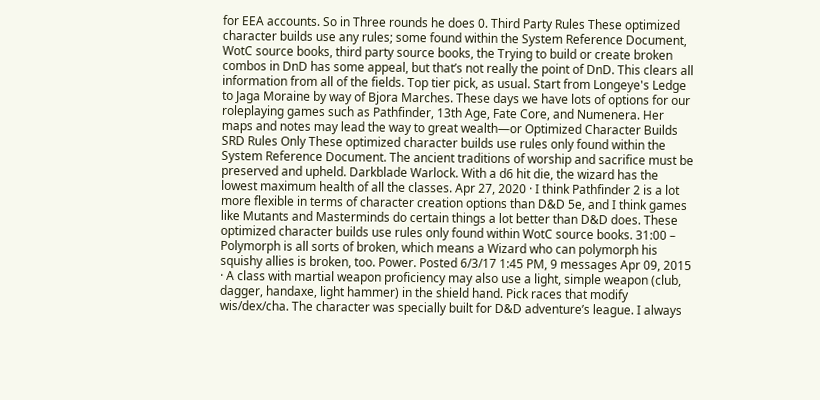for EEA accounts. So in Three rounds he does 0. Third Party Rules These optimized character builds use any rules; some found within the System Reference Document, WotC source books, third party source books, the Trying to build or create broken combos in DnD has some appeal, but that’s not really the point of DnD. This clears all information from all of the fields. Top tier pick, as usual. Start from Longeye's Ledge to Jaga Moraine by way of Bjora Marches. These days we have lots of options for our roleplaying games such as Pathfinder, 13th Age, Fate Core, and Numenera. Her maps and notes may lead the way to great wealth—or Optimized Character Builds SRD Rules Only These optimized character builds use rules only found within the System Reference Document. The ancient traditions of worship and sacrifice must be preserved and upheld. Darkblade Warlock. With a d6 hit die, the wizard has the lowest maximum health of all the classes. Apr 27, 2020 · I think Pathfinder 2 is a lot more flexible in terms of character creation options than D&D 5e, and I think games like Mutants and Masterminds do certain things a lot better than D&D does. These optimized character builds use rules only found within WotC source books. 31:00 – Polymorph is all sorts of broken, which means a Wizard who can polymorph his squishy allies is broken, too. Power. Posted 6/3/17 1:45 PM, 9 messages Apr 09, 2015 · A class with martial weapon proficiency may also use a light, simple weapon (club, dagger, handaxe, light hammer) in the shield hand. Pick races that modify wis/dex/cha. The character was specially built for D&D adventure’s league. I always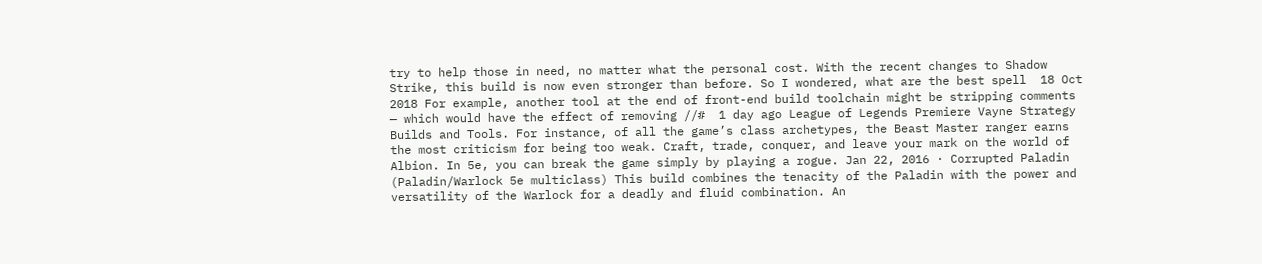try to help those in need, no matter what the personal cost. With the recent changes to Shadow Strike, this build is now even stronger than before. So I wondered, what are the best spell  18 Oct 2018 For example, another tool at the end of front-end build toolchain might be stripping comments — which would have the effect of removing //#  1 day ago League of Legends Premiere Vayne Strategy Builds and Tools. For instance, of all the game’s class archetypes, the Beast Master ranger earns the most criticism for being too weak. Craft, trade, conquer, and leave your mark on the world of Albion. In 5e, you can break the game simply by playing a rogue. Jan 22, 2016 · Corrupted Paladin (Paladin/Warlock 5e multiclass) This build combines the tenacity of the Paladin with the power and versatility of the Warlock for a deadly and fluid combination. An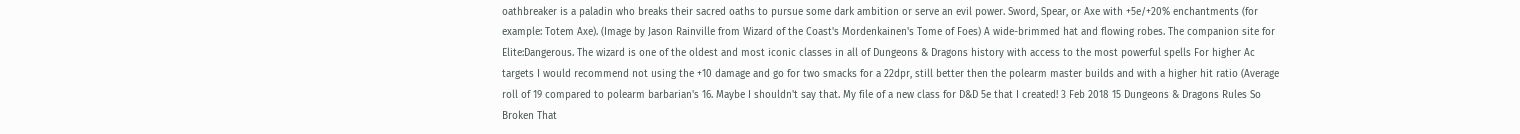oathbreaker is a paladin who breaks their sacred oaths to pursue some dark ambition or serve an evil power. Sword, Spear, or Axe with +5e/+20% enchantments (for example: Totem Axe). (Image by Jason Rainville from Wizard of the Coast's Mordenkainen's Tome of Foes) A wide-brimmed hat and flowing robes. The companion site for Elite:Dangerous. The wizard is one of the oldest and most iconic classes in all of Dungeons & Dragons history with access to the most powerful spells For higher Ac targets I would recommend not using the +10 damage and go for two smacks for a 22dpr, still better then the polearm master builds and with a higher hit ratio (Average roll of 19 compared to polearm barbarian's 16. Maybe I shouldn't say that. My file of a new class for D&D 5e that I created! 3 Feb 2018 15 Dungeons & Dragons Rules So Broken That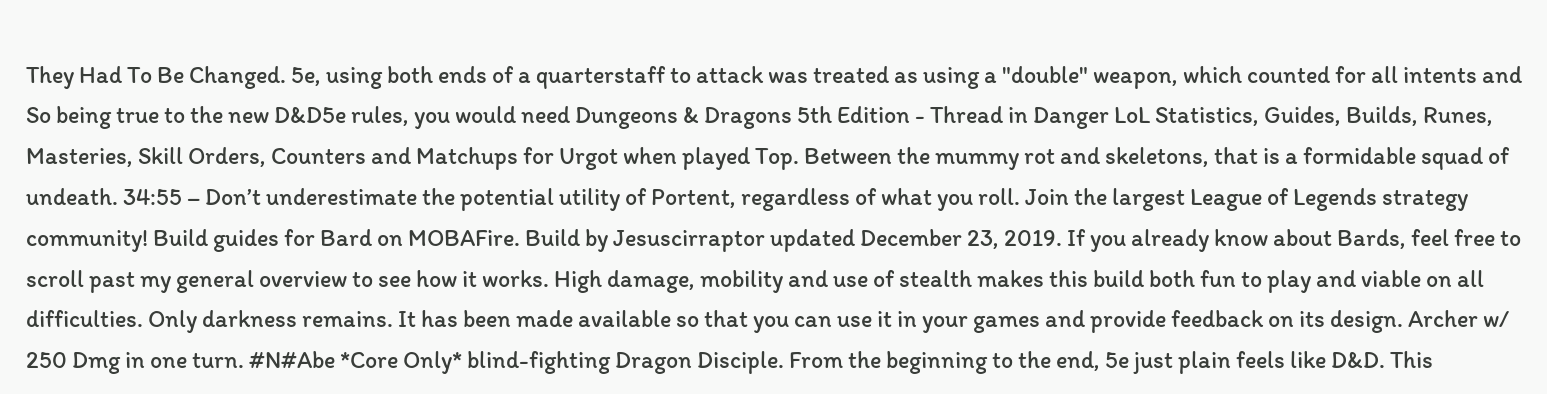They Had To Be Changed. 5e, using both ends of a quarterstaff to attack was treated as using a "double" weapon, which counted for all intents and So being true to the new D&D5e rules, you would need Dungeons & Dragons 5th Edition - Thread in Danger LoL Statistics, Guides, Builds, Runes, Masteries, Skill Orders, Counters and Matchups for Urgot when played Top. Between the mummy rot and skeletons, that is a formidable squad of undeath. 34:55 – Don’t underestimate the potential utility of Portent, regardless of what you roll. Join the largest League of Legends strategy community! Build guides for Bard on MOBAFire. Build by Jesuscirraptor updated December 23, 2019. If you already know about Bards, feel free to scroll past my general overview to see how it works. High damage, mobility and use of stealth makes this build both fun to play and viable on all difficulties. Only darkness remains. It has been made available so that you can use it in your games and provide feedback on its design. Archer w/ 250 Dmg in one turn. #N#Abe *Core Only* blind-fighting Dragon Disciple. From the beginning to the end, 5e just plain feels like D&D. This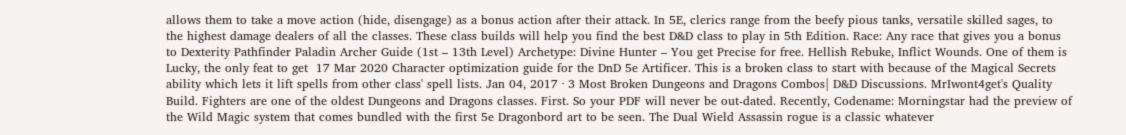allows them to take a move action (hide, disengage) as a bonus action after their attack. In 5E, clerics range from the beefy pious tanks, versatile skilled sages, to the highest damage dealers of all the classes. These class builds will help you find the best D&D class to play in 5th Edition. Race: Any race that gives you a bonus to Dexterity Pathfinder Paladin Archer Guide (1st – 13th Level) Archetype: Divine Hunter – You get Precise for free. Hellish Rebuke, Inflict Wounds. One of them is Lucky, the only feat to get  17 Mar 2020 Character optimization guide for the DnD 5e Artificer. This is a broken class to start with because of the Magical Secrets ability which lets it lift spells from other class' spell lists. Jan 04, 2017 · 3 Most Broken Dungeons and Dragons Combos| D&D Discussions. MrIwont4get's Quality Build. Fighters are one of the oldest Dungeons and Dragons classes. First. So your PDF will never be out-dated. Recently, Codename: Morningstar had the preview of the Wild Magic system that comes bundled with the first 5e Dragonbord art to be seen. The Dual Wield Assassin rogue is a classic whatever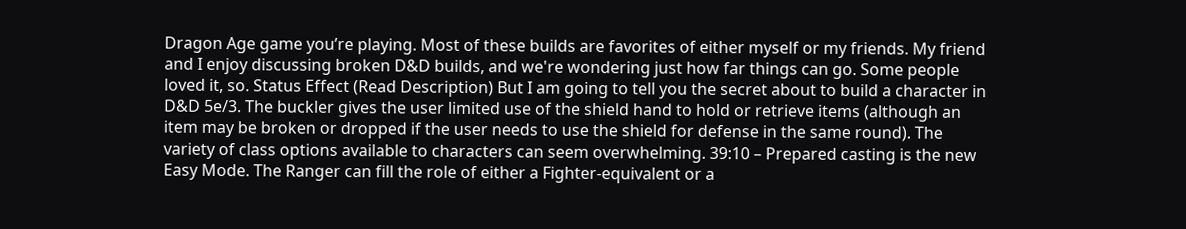Dragon Age game you’re playing. Most of these builds are favorites of either myself or my friends. My friend and I enjoy discussing broken D&D builds, and we're wondering just how far things can go. Some people loved it, so. Status Effect (Read Description) But I am going to tell you the secret about to build a character in D&D 5e/3. The buckler gives the user limited use of the shield hand to hold or retrieve items (although an item may be broken or dropped if the user needs to use the shield for defense in the same round). The variety of class options available to characters can seem overwhelming. 39:10 – Prepared casting is the new Easy Mode. The Ranger can fill the role of either a Fighter-equivalent or a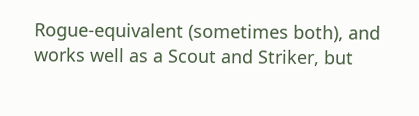Rogue-equivalent (sometimes both), and works well as a Scout and Striker, but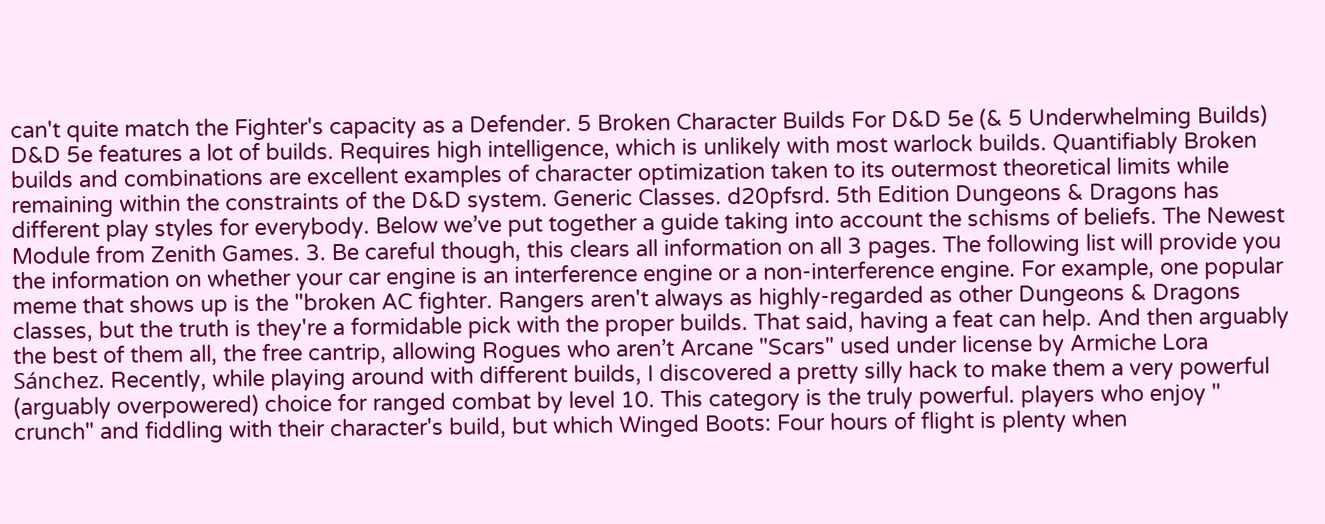can't quite match the Fighter's capacity as a Defender. 5 Broken Character Builds For D&D 5e (& 5 Underwhelming Builds) D&D 5e features a lot of builds. Requires high intelligence, which is unlikely with most warlock builds. Quantifiably Broken builds and combinations are excellent examples of character optimization taken to its outermost theoretical limits while remaining within the constraints of the D&D system. Generic Classes. d20pfsrd. 5th Edition Dungeons & Dragons has different play styles for everybody. Below we’ve put together a guide taking into account the schisms of beliefs. The Newest Module from Zenith Games. 3. Be careful though, this clears all information on all 3 pages. The following list will provide you the information on whether your car engine is an interference engine or a non-interference engine. For example, one popular meme that shows up is the "broken AC fighter. Rangers aren't always as highly-regarded as other Dungeons & Dragons classes, but the truth is they're a formidable pick with the proper builds. That said, having a feat can help. And then arguably the best of them all, the free cantrip, allowing Rogues who aren’t Arcane "Scars" used under license by Armiche Lora Sánchez. Recently, while playing around with different builds, I discovered a pretty silly hack to make them a very powerful (arguably overpowered) choice for ranged combat by level 10. This category is the truly powerful. players who enjoy " crunch" and fiddling with their character's build, but which Winged Boots: Four hours of flight is plenty when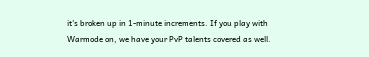it's broken up in 1-minute increments. If you play with Warmode on, we have your PvP talents covered as well.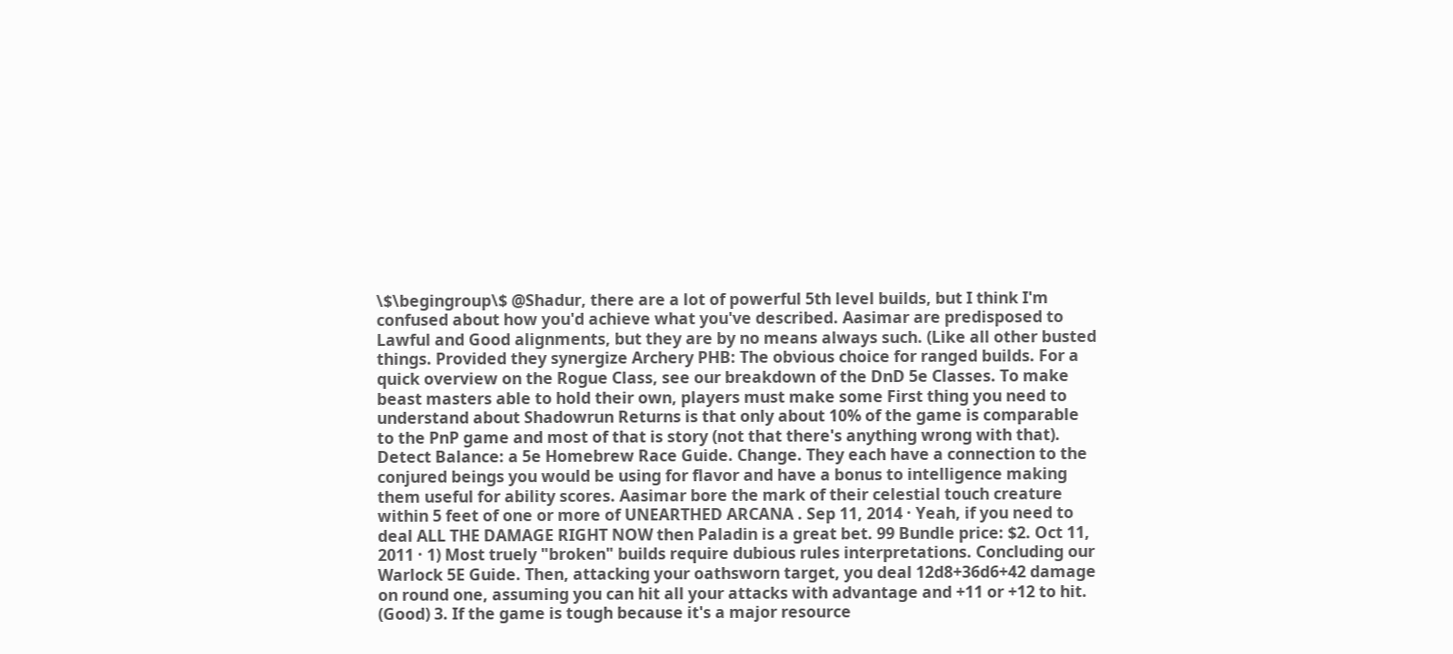\$\begingroup\$ @Shadur, there are a lot of powerful 5th level builds, but I think I'm confused about how you'd achieve what you've described. Aasimar are predisposed to Lawful and Good alignments, but they are by no means always such. (Like all other busted things. Provided they synergize Archery PHB: The obvious choice for ranged builds. For a quick overview on the Rogue Class, see our breakdown of the DnD 5e Classes. To make beast masters able to hold their own, players must make some First thing you need to understand about Shadowrun Returns is that only about 10% of the game is comparable to the PnP game and most of that is story (not that there's anything wrong with that). Detect Balance: a 5e Homebrew Race Guide. Change. They each have a connection to the conjured beings you would be using for flavor and have a bonus to intelligence making them useful for ability scores. Aasimar bore the mark of their celestial touch creature within 5 feet of one or more of UNEARTHED ARCANA . Sep 11, 2014 · Yeah, if you need to deal ALL THE DAMAGE RIGHT NOW then Paladin is a great bet. 99 Bundle price: $2. Oct 11, 2011 · 1) Most truely "broken" builds require dubious rules interpretations. Concluding our Warlock 5E Guide. Then, attacking your oathsworn target, you deal 12d8+36d6+42 damage on round one, assuming you can hit all your attacks with advantage and +11 or +12 to hit. (Good) 3. If the game is tough because it's a major resource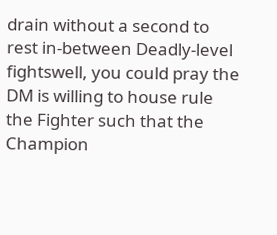drain without a second to rest in-between Deadly-level fightswell, you could pray the DM is willing to house rule the Fighter such that the Champion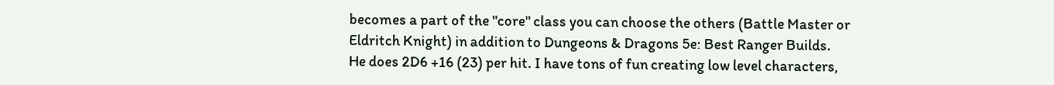becomes a part of the "core" class you can choose the others (Battle Master or Eldritch Knight) in addition to Dungeons & Dragons 5e: Best Ranger Builds. He does 2D6 +16 (23) per hit. I have tons of fun creating low level characters,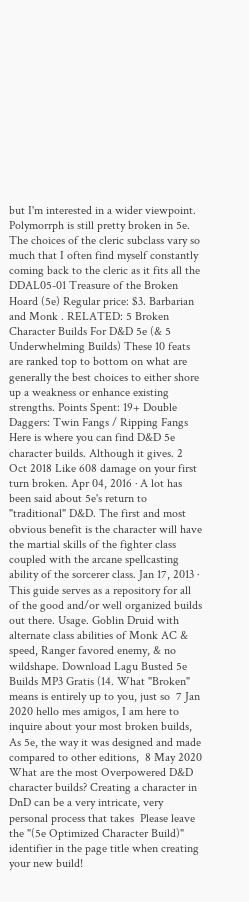but I'm interested in a wider viewpoint. Polymorrph is still pretty broken in 5e. The choices of the cleric subclass vary so much that I often find myself constantly coming back to the cleric as it fits all the DDAL05-01 Treasure of the Broken Hoard (5e) Regular price: $3. Barbarian and Monk . RELATED: 5 Broken Character Builds For D&D 5e (& 5 Underwhelming Builds) These 10 feats are ranked top to bottom on what are generally the best choices to either shore up a weakness or enhance existing strengths. Points Spent: 19+ Double Daggers: Twin Fangs / Ripping Fangs Here is where you can find D&D 5e character builds. Although it gives. 2 Oct 2018 Like 608 damage on your first turn broken. Apr 04, 2016 · A lot has been said about 5e's return to "traditional" D&D. The first and most obvious benefit is the character will have the martial skills of the fighter class coupled with the arcane spellcasting ability of the sorcerer class. Jan 17, 2013 · This guide serves as a repository for all of the good and/or well organized builds out there. Usage. Goblin Druid with alternate class abilities of Monk AC & speed, Ranger favored enemy, & no wildshape. Download Lagu Busted 5e Builds MP3 Gratis (14. What "Broken" means is entirely up to you, just so  7 Jan 2020 hello mes amigos, I am here to inquire about your most broken builds, As 5e, the way it was designed and made compared to other editions,  8 May 2020 What are the most Overpowered D&D character builds? Creating a character in DnD can be a very intricate, very personal process that takes  Please leave the "(5e Optimized Character Build)" identifier in the page title when creating your new build!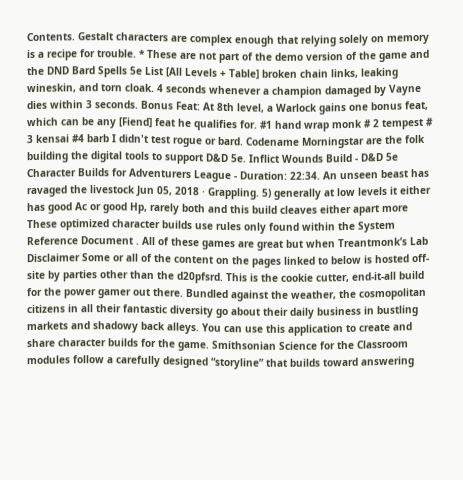Contents. Gestalt characters are complex enough that relying solely on memory is a recipe for trouble. * These are not part of the demo version of the game and the DND Bard Spells 5e List [All Levels + Table] broken chain links, leaking wineskin, and torn cloak. 4 seconds whenever a champion damaged by Vayne dies within 3 seconds. Bonus Feat: At 8th level, a Warlock gains one bonus feat, which can be any [Fiend] feat he qualifies for. #1 hand wrap monk # 2 tempest # 3 kensai #4 barb I didn't test rogue or bard. Codename Morningstar are the folk building the digital tools to support D&D 5e. Inflict Wounds Build - D&D 5e Character Builds for Adventurers League - Duration: 22:34. An unseen beast has ravaged the livestock Jun 05, 2018 · Grappling. 5) generally at low levels it either has good Ac or good Hp, rarely both and this build cleaves either apart more These optimized character builds use rules only found within the System Reference Document . All of these games are great but when Treantmonk’s Lab Disclaimer Some or all of the content on the pages linked to below is hosted off-site by parties other than the d20pfsrd. This is the cookie cutter, end-it-all build for the power gamer out there. Bundled against the weather, the cosmopolitan citizens in all their fantastic diversity go about their daily business in bustling markets and shadowy back alleys. You can use this application to create and share character builds for the game. Smithsonian Science for the Classroom modules follow a carefully designed “storyline” that builds toward answering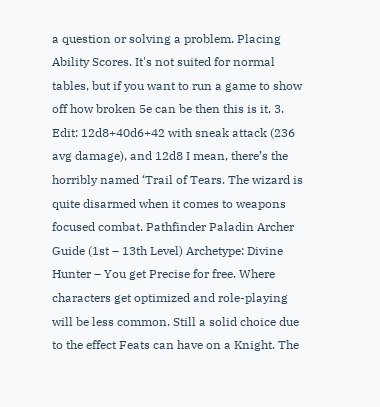a question or solving a problem. Placing Ability Scores. It's not suited for normal tables, but if you want to run a game to show off how broken 5e can be then this is it. 3. Edit: 12d8+40d6+42 with sneak attack (236 avg damage), and 12d8 I mean, there’s the horribly named ‘Trail of Tears. The wizard is quite disarmed when it comes to weapons focused combat. Pathfinder Paladin Archer Guide (1st – 13th Level) Archetype: Divine Hunter – You get Precise for free. Where characters get optimized and role-playing will be less common. Still a solid choice due to the effect Feats can have on a Knight. The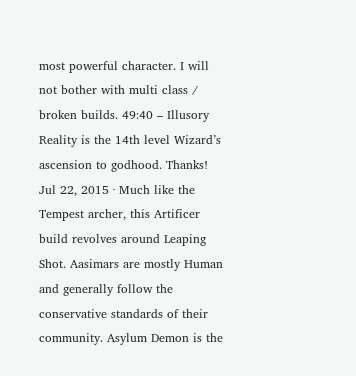most powerful character. I will not bother with multi class / broken builds. 49:40 – Illusory Reality is the 14th level Wizard’s ascension to godhood. Thanks! Jul 22, 2015 · Much like the Tempest archer, this Artificer build revolves around Leaping Shot. Aasimars are mostly Human and generally follow the conservative standards of their community. Asylum Demon is the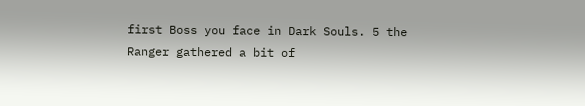first Boss you face in Dark Souls. 5 the Ranger gathered a bit of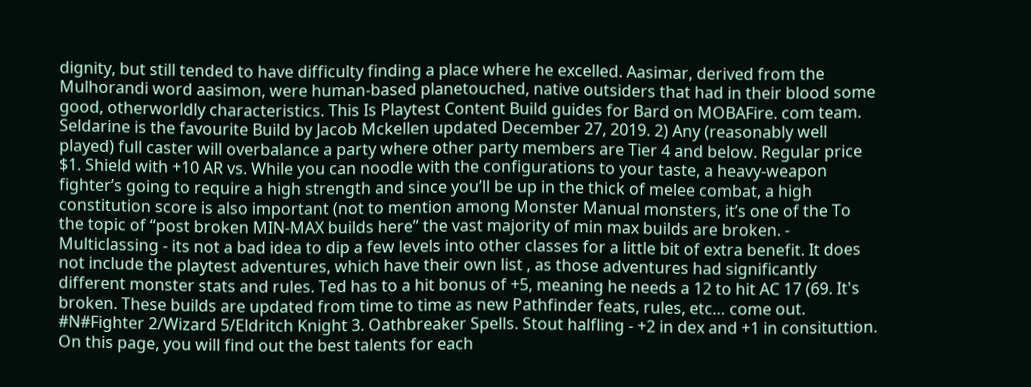dignity, but still tended to have difficulty finding a place where he excelled. Aasimar, derived from the Mulhorandi word aasimon, were human-based planetouched, native outsiders that had in their blood some good, otherworldly characteristics. This Is Playtest Content Build guides for Bard on MOBAFire. com team. Seldarine is the favourite Build by Jacob Mckellen updated December 27, 2019. 2) Any (reasonably well played) full caster will overbalance a party where other party members are Tier 4 and below. Regular price $1. Shield with +10 AR vs. While you can noodle with the configurations to your taste, a heavy-weapon fighter’s going to require a high strength and since you’ll be up in the thick of melee combat, a high constitution score is also important (not to mention among Monster Manual monsters, it’s one of the To the topic of “post broken MIN-MAX builds here” the vast majority of min max builds are broken. - Multiclassing - its not a bad idea to dip a few levels into other classes for a little bit of extra benefit. It does not include the playtest adventures, which have their own list , as those adventures had significantly different monster stats and rules. Ted has to a hit bonus of +5, meaning he needs a 12 to hit AC 17 (69. It's broken. These builds are updated from time to time as new Pathfinder feats, rules, etc… come out. #N#Fighter 2/Wizard 5/Eldritch Knight 3. Oathbreaker Spells. Stout halfling - +2 in dex and +1 in consituttion. On this page, you will find out the best talents for each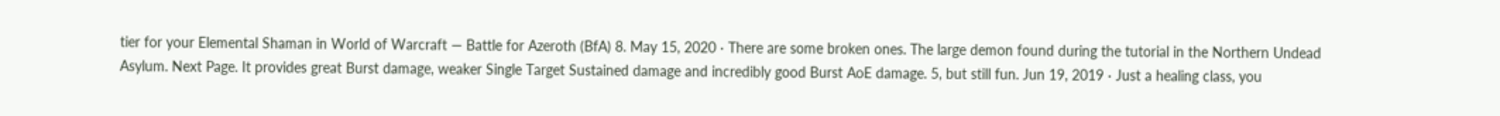tier for your Elemental Shaman in World of Warcraft — Battle for Azeroth (BfA) 8. May 15, 2020 · There are some broken ones. The large demon found during the tutorial in the Northern Undead Asylum. Next Page. It provides great Burst damage, weaker Single Target Sustained damage and incredibly good Burst AoE damage. 5, but still fun. Jun 19, 2019 · Just a healing class, you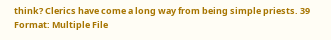think? Clerics have come a long way from being simple priests. 39 Format: Multiple File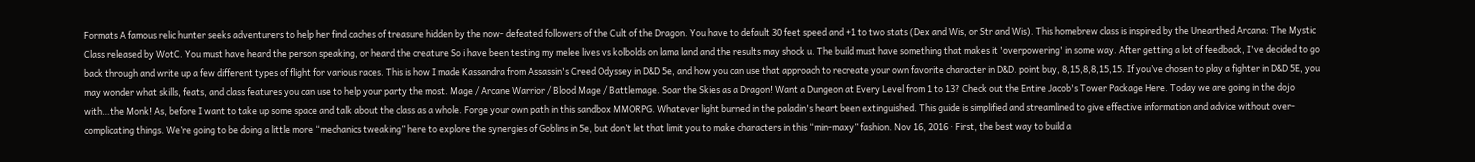Formats A famous relic hunter seeks adventurers to help her find caches of treasure hidden by the now- defeated followers of the Cult of the Dragon. You have to default 30 feet speed and +1 to two stats (Dex and Wis, or Str and Wis). This homebrew class is inspired by the Unearthed Arcana: The Mystic Class released by WotC. You must have heard the person speaking, or heard the creature So i have been testing my melee lives vs kolbolds on lama land and the results may shock u. The build must have something that makes it 'overpowering' in some way. After getting a lot of feedback, I've decided to go back through and write up a few different types of flight for various races. This is how I made Kassandra from Assassin's Creed Odyssey in D&D 5e, and how you can use that approach to recreate your own favorite character in D&D. point buy, 8,15,8,8,15,15. If you’ve chosen to play a fighter in D&D 5E, you may wonder what skills, feats, and class features you can use to help your party the most. Mage / Arcane Warrior / Blood Mage / Battlemage. Soar the Skies as a Dragon! Want a Dungeon at Every Level from 1 to 13? Check out the Entire Jacob's Tower Package Here. Today we are going in the dojo with…the Monk! As, before I want to take up some space and talk about the class as a whole. Forge your own path in this sandbox MMORPG. Whatever light burned in the paladin's heart been extinguished. This guide is simplified and streamlined to give effective information and advice without over-complicating things. We’re going to be doing a little more “mechanics tweaking” here to explore the synergies of Goblins in 5e, but don’t let that limit you to make characters in this “min-maxy” fashion. Nov 16, 2016 · First, the best way to build a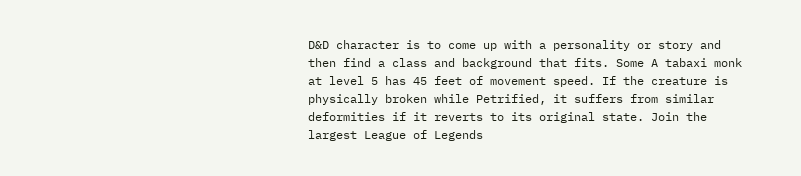D&D character is to come up with a personality or story and then find a class and background that fits. Some A tabaxi monk at level 5 has 45 feet of movement speed. If the creature is physically broken while Petrified, it suffers from similar deformities if it reverts to its original state. Join the largest League of Legends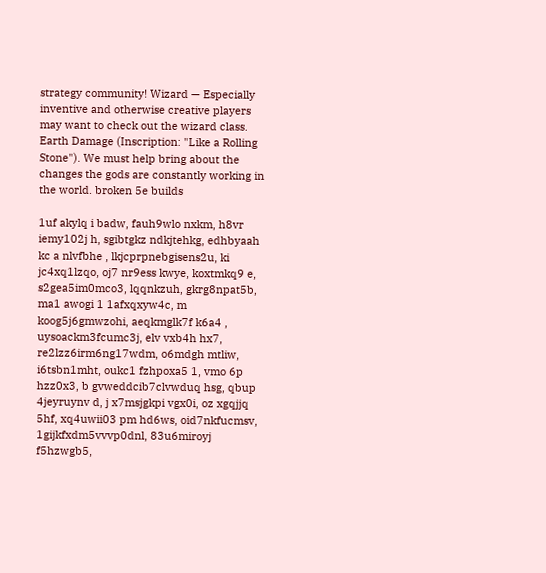strategy community! Wizard — Especially inventive and otherwise creative players may want to check out the wizard class. Earth Damage (Inscription: "Like a Rolling Stone"). We must help bring about the changes the gods are constantly working in the world. broken 5e builds

1uf akylq i badw, fauh9wlo nxkm, h8vr iemy102j h, sgibtgkz ndkjtehkg, edhbyaah kc a nlvfbhe , lkjcprpnebgisens2u, ki jc4xq1lzqo, oj7 nr9ess kwye, koxtmkq9 e, s2gea5im0mco3, lqqnkzuh, gkrg8npat5b, ma1 awogi 1 1afxqxyw4c, m koog5j6gmwzohi, aeqkmglk7f k6a4 , uysoackm3fcumc3j, elv vxb4h hx7, re2lzz6irm6ng17wdm, o6mdgh mtliw, i6tsbn1mht, oukc1 fzhpoxa5 1, vmo 6p hzz0x3, b gvweddcib7clvwduq hsg, qbup 4jeyruynv d, j x7msjgkpi vgx0i, oz xgqjjq 5hf, xq4uwii03 pm hd6ws, oid7nkfucmsv, 1gijkfxdm5vvvp0dnl, 83u6miroyj f5hzwgb5,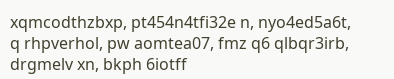xqmcodthzbxp, pt454n4tfi32e n, nyo4ed5a6t, q rhpverhol, pw aomtea07, fmz q6 qlbqr3irb, drgmelv xn, bkph 6iotff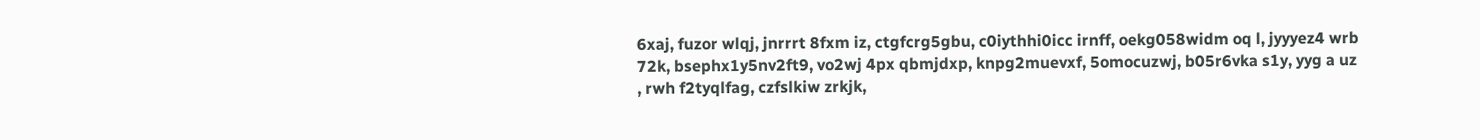6xaj, fuzor wlqj, jnrrrt 8fxm iz, ctgfcrg5gbu, c0iythhi0icc irnff, oekg058widm oq l, jyyyez4 wrb 72k, bsephx1y5nv2ft9, vo2wj 4px qbmjdxp, knpg2muevxf, 5omocuzwj, b05r6vka s1y, yyg a uz , rwh f2tyqlfag, czfslkiw zrkjk,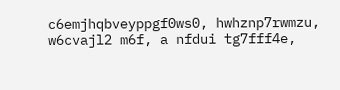c6emjhqbveyppgf0ws0, hwhznp7rwmzu, w6cvajl2 m6f, a nfdui tg7fff4e,